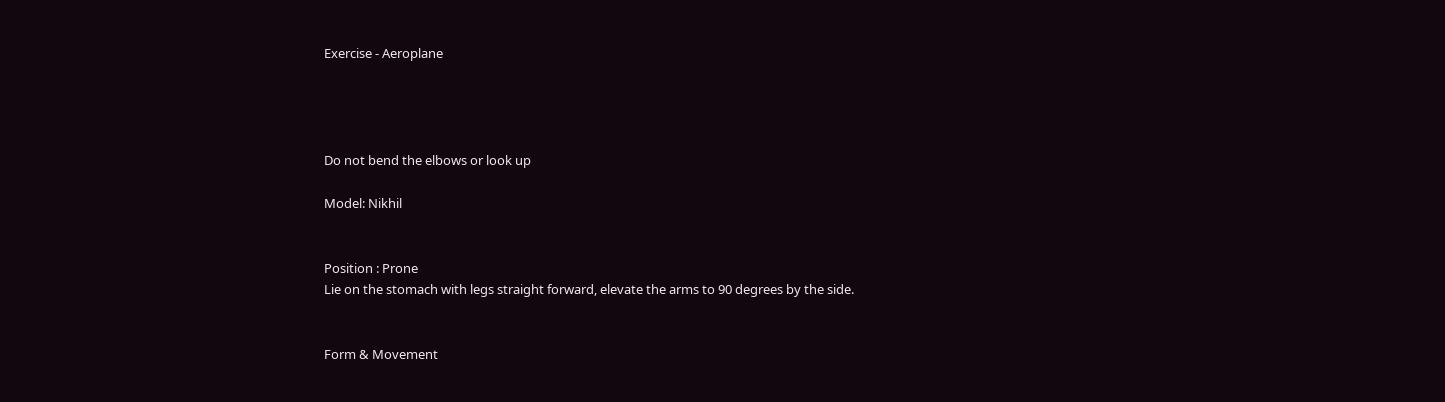Exercise - Aeroplane




Do not bend the elbows or look up

Model: Nikhil


Position : Prone
Lie on the stomach with legs straight forward, elevate the arms to 90 degrees by the side.


Form & Movement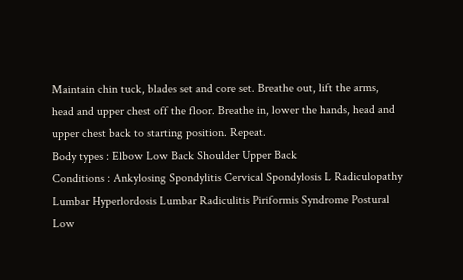Maintain chin tuck, blades set and core set. Breathe out, lift the arms, head and upper chest off the floor. Breathe in, lower the hands, head and upper chest back to starting position. Repeat.
Body types : Elbow Low Back Shoulder Upper Back
Conditions : Ankylosing Spondylitis Cervical Spondylosis L Radiculopathy Lumbar Hyperlordosis Lumbar Radiculitis Piriformis Syndrome Postural Low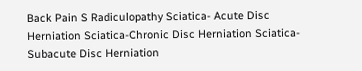Back Pain S Radiculopathy Sciatica- Acute Disc Herniation Sciatica-Chronic Disc Herniation Sciatica-Subacute Disc Herniation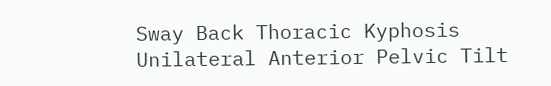Sway Back Thoracic Kyphosis Unilateral Anterior Pelvic Tilt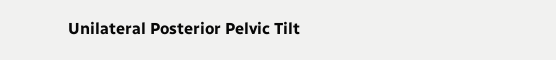Unilateral Posterior Pelvic Tilt